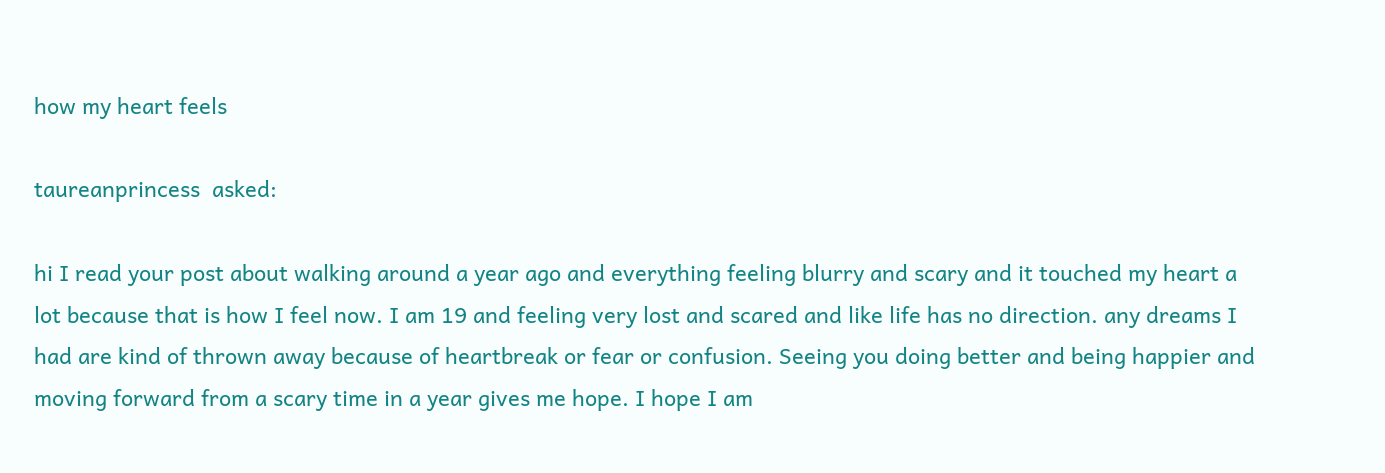how my heart feels

taureanprincess  asked:

hi I read your post about walking around a year ago and everything feeling blurry and scary and it touched my heart a lot because that is how I feel now. I am 19 and feeling very lost and scared and like life has no direction. any dreams I had are kind of thrown away because of heartbreak or fear or confusion. Seeing you doing better and being happier and moving forward from a scary time in a year gives me hope. I hope I am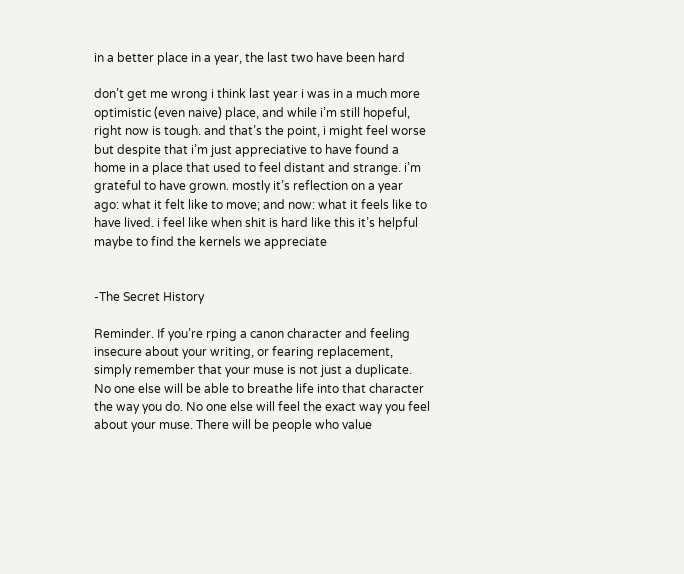in a better place in a year, the last two have been hard

don’t get me wrong i think last year i was in a much more optimistic (even naive) place, and while i’m still hopeful, right now is tough. and that’s the point, i might feel worse but despite that i’m just appreciative to have found a home in a place that used to feel distant and strange. i’m grateful to have grown. mostly it’s reflection on a year ago: what it felt like to move; and now: what it feels like to have lived. i feel like when shit is hard like this it’s helpful maybe to find the kernels we appreciate


-The Secret History

Reminder. If you’re rping a canon character and feeling insecure about your writing, or fearing replacement, simply remember that your muse is not just a duplicate. No one else will be able to breathe life into that character the way you do. No one else will feel the exact way you feel about your muse. There will be people who value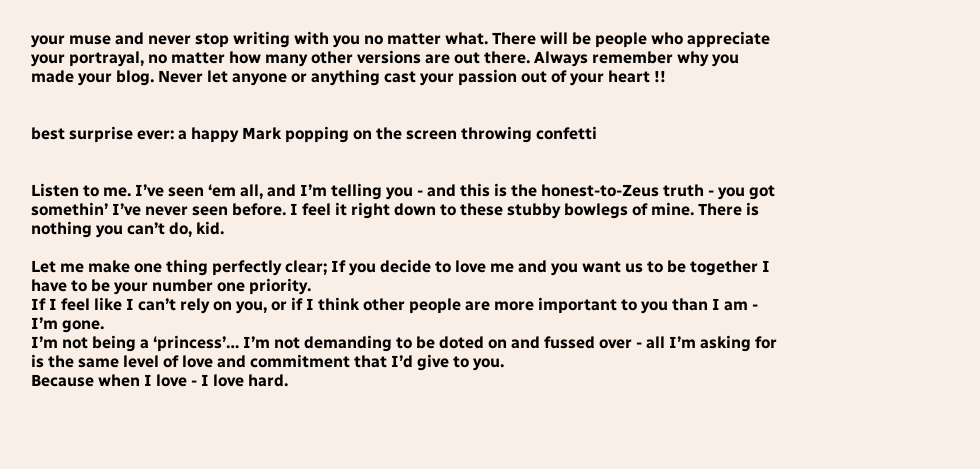your muse and never stop writing with you no matter what. There will be people who appreciate your portrayal, no matter how many other versions are out there. Always remember why you made your blog. Never let anyone or anything cast your passion out of your heart !!


best surprise ever: a happy Mark popping on the screen throwing confetti


Listen to me. I’ve seen ‘em all, and I’m telling you - and this is the honest-to-Zeus truth - you got somethin’ I’ve never seen before. I feel it right down to these stubby bowlegs of mine. There is nothing you can’t do, kid.

Let me make one thing perfectly clear; If you decide to love me and you want us to be together I have to be your number one priority.
If I feel like I can’t rely on you, or if I think other people are more important to you than I am - I’m gone.
I’m not being a ‘princess’… I’m not demanding to be doted on and fussed over - all I’m asking for is the same level of love and commitment that I’d give to you.
Because when I love - I love hard.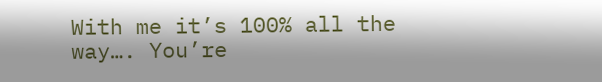With me it’s 100% all the way…. You’re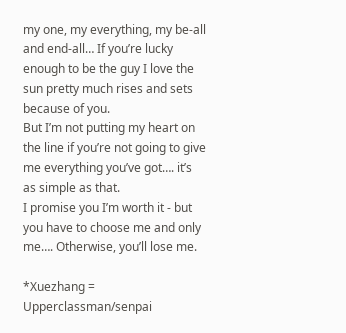my one, my everything, my be-all and end-all… If you’re lucky enough to be the guy I love the sun pretty much rises and sets because of you.
But I’m not putting my heart on the line if you’re not going to give me everything you’ve got…. it’s as simple as that.
I promise you I’m worth it - but you have to choose me and only me…. Otherwise, you’ll lose me.

*Xuezhang = Upperclassman/senpai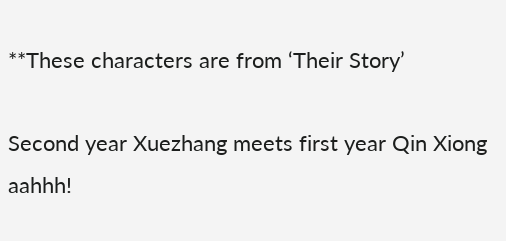**These characters are from ‘Their Story’

Second year Xuezhang meets first year Qin Xiong aahhh!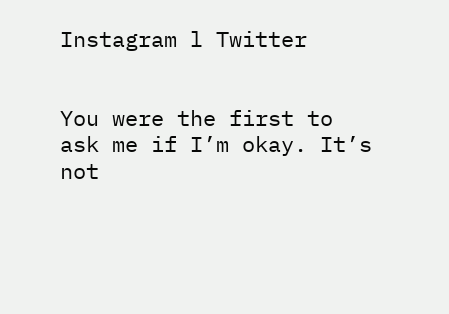Instagram l Twitter


You were the first to ask me if I’m okay. It’s not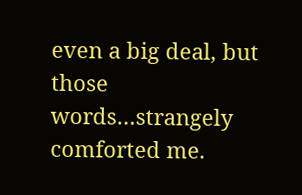even a big deal, but those words…strangely comforted me.